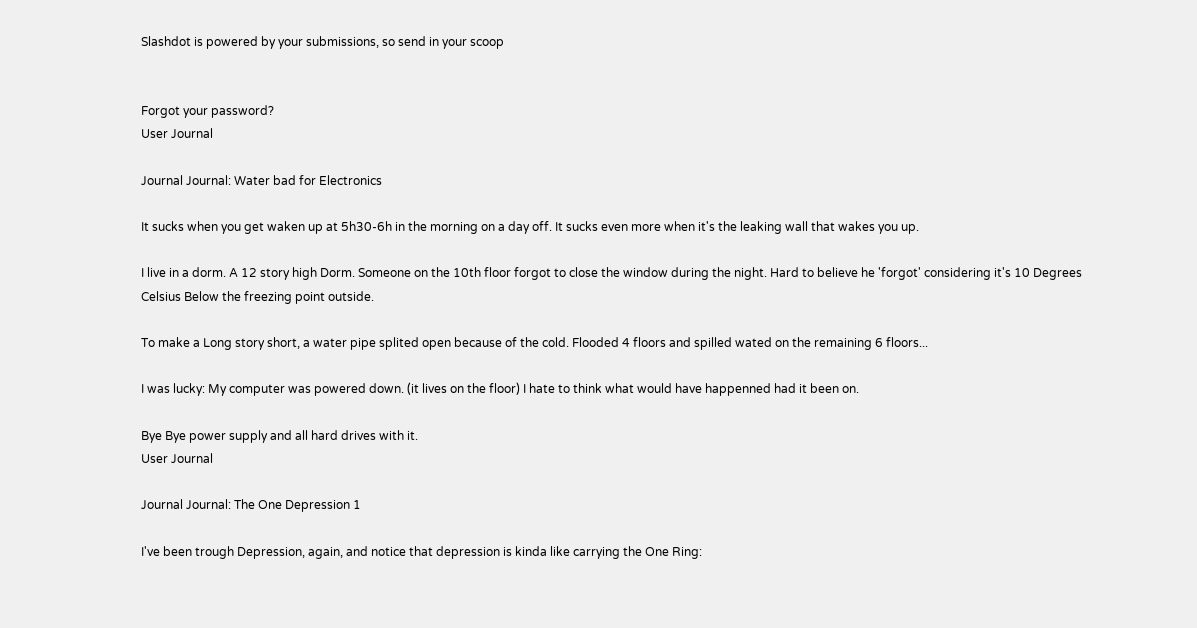Slashdot is powered by your submissions, so send in your scoop


Forgot your password?
User Journal

Journal Journal: Water bad for Electronics

It sucks when you get waken up at 5h30-6h in the morning on a day off. It sucks even more when it's the leaking wall that wakes you up.

I live in a dorm. A 12 story high Dorm. Someone on the 10th floor forgot to close the window during the night. Hard to believe he 'forgot' considering it's 10 Degrees Celsius Below the freezing point outside.

To make a Long story short, a water pipe splited open because of the cold. Flooded 4 floors and spilled wated on the remaining 6 floors...

I was lucky: My computer was powered down. (it lives on the floor) I hate to think what would have happenned had it been on.

Bye Bye power supply and all hard drives with it.
User Journal

Journal Journal: The One Depression 1

I've been trough Depression, again, and notice that depression is kinda like carrying the One Ring: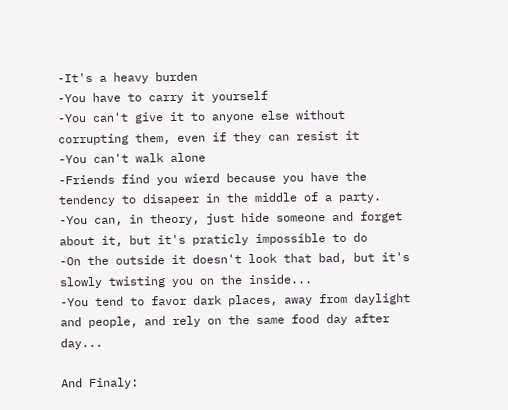-It's a heavy burden
-You have to carry it yourself
-You can't give it to anyone else without corrupting them, even if they can resist it
-You can't walk alone
-Friends find you wierd because you have the tendency to disapeer in the middle of a party. -You can, in theory, just hide someone and forget about it, but it's praticly impossible to do
-On the outside it doesn't look that bad, but it's slowly twisting you on the inside...
-You tend to favor dark places, away from daylight and people, and rely on the same food day after day...

And Finaly: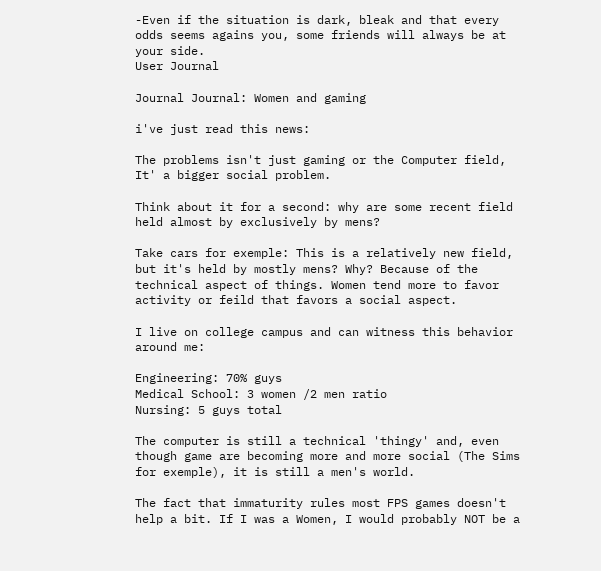-Even if the situation is dark, bleak and that every odds seems agains you, some friends will always be at your side.
User Journal

Journal Journal: Women and gaming

i've just read this news:

The problems isn't just gaming or the Computer field, It' a bigger social problem.

Think about it for a second: why are some recent field held almost by exclusively by mens?

Take cars for exemple: This is a relatively new field, but it's held by mostly mens? Why? Because of the technical aspect of things. Women tend more to favor activity or feild that favors a social aspect.

I live on college campus and can witness this behavior around me:

Engineering: 70% guys
Medical School: 3 women /2 men ratio
Nursing: 5 guys total

The computer is still a technical 'thingy' and, even though game are becoming more and more social (The Sims for exemple), it is still a men's world.

The fact that immaturity rules most FPS games doesn't help a bit. If I was a Women, I would probably NOT be a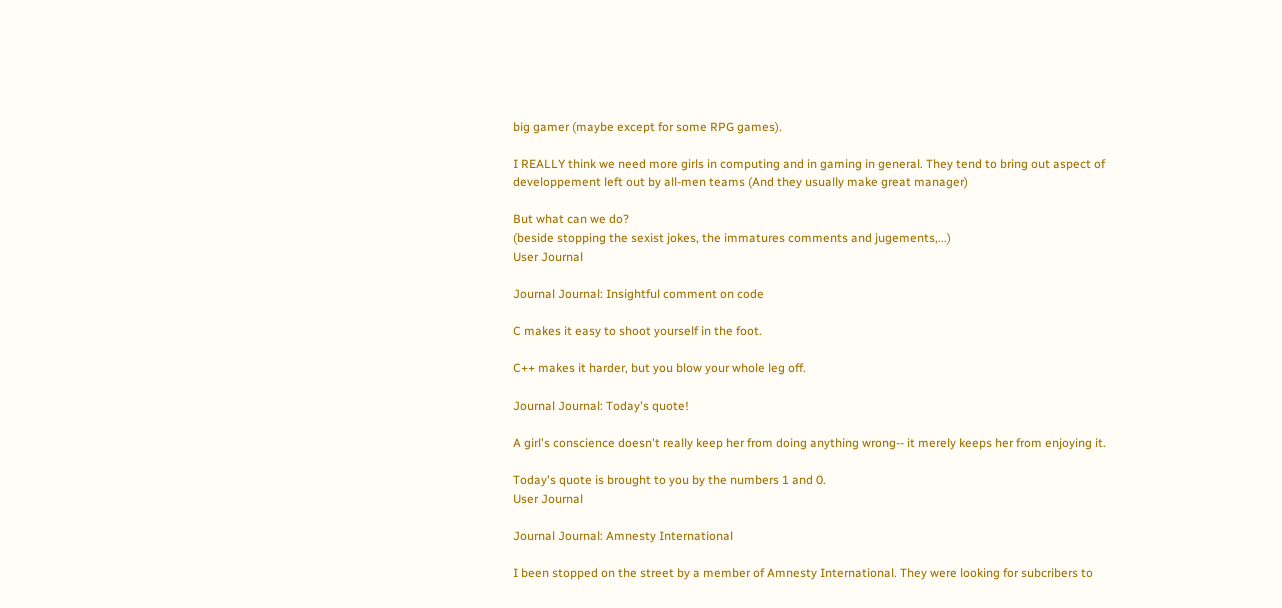big gamer (maybe except for some RPG games).

I REALLY think we need more girls in computing and in gaming in general. They tend to bring out aspect of developpement left out by all-men teams (And they usually make great manager)

But what can we do?
(beside stopping the sexist jokes, the immatures comments and jugements,...)
User Journal

Journal Journal: Insightful comment on code

C makes it easy to shoot yourself in the foot.

C++ makes it harder, but you blow your whole leg off.

Journal Journal: Today's quote!

A girl's conscience doesn't really keep her from doing anything wrong-- it merely keeps her from enjoying it.

Today's quote is brought to you by the numbers 1 and 0.
User Journal

Journal Journal: Amnesty International

I been stopped on the street by a member of Amnesty International. They were looking for subcribers to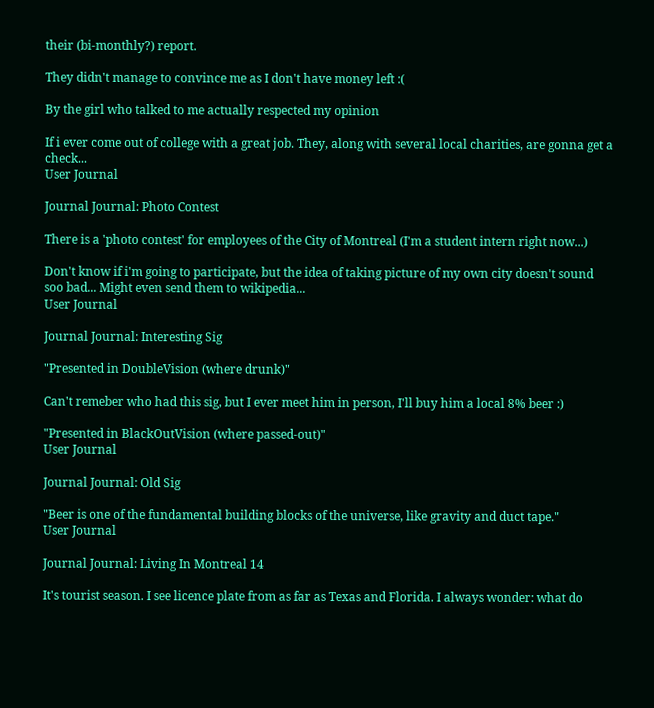their (bi-monthly?) report.

They didn't manage to convince me as I don't have money left :(

By the girl who talked to me actually respected my opinion

If i ever come out of college with a great job. They, along with several local charities, are gonna get a check...
User Journal

Journal Journal: Photo Contest

There is a 'photo contest' for employees of the City of Montreal (I'm a student intern right now...)

Don't know if i'm going to participate, but the idea of taking picture of my own city doesn't sound soo bad... Might even send them to wikipedia...
User Journal

Journal Journal: Interesting Sig

"Presented in DoubleVision (where drunk)"

Can't remeber who had this sig, but I ever meet him in person, I'll buy him a local 8% beer :)

"Presented in BlackOutVision (where passed-out)"
User Journal

Journal Journal: Old Sig

"Beer is one of the fundamental building blocks of the universe, like gravity and duct tape."
User Journal

Journal Journal: Living In Montreal 14

It's tourist season. I see licence plate from as far as Texas and Florida. I always wonder: what do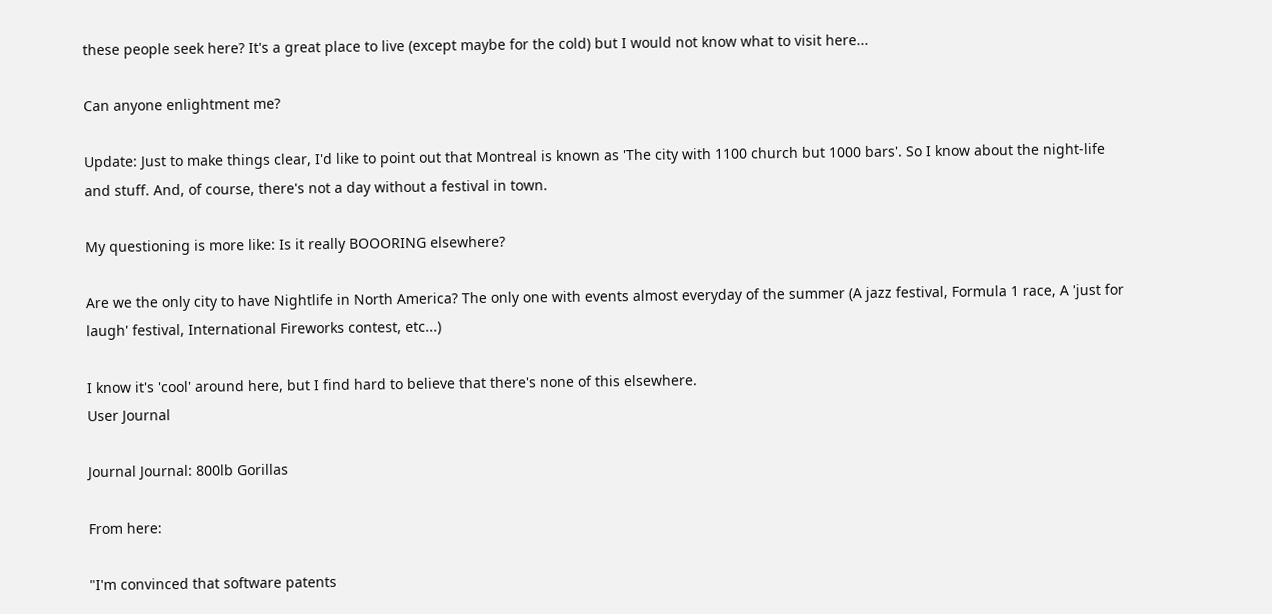these people seek here? It's a great place to live (except maybe for the cold) but I would not know what to visit here...

Can anyone enlightment me?

Update: Just to make things clear, I'd like to point out that Montreal is known as 'The city with 1100 church but 1000 bars'. So I know about the night-life and stuff. And, of course, there's not a day without a festival in town.

My questioning is more like: Is it really BOOORING elsewhere?

Are we the only city to have Nightlife in North America? The only one with events almost everyday of the summer (A jazz festival, Formula 1 race, A 'just for laugh' festival, International Fireworks contest, etc...)

I know it's 'cool' around here, but I find hard to believe that there's none of this elsewhere.
User Journal

Journal Journal: 800lb Gorillas

From here:

"I'm convinced that software patents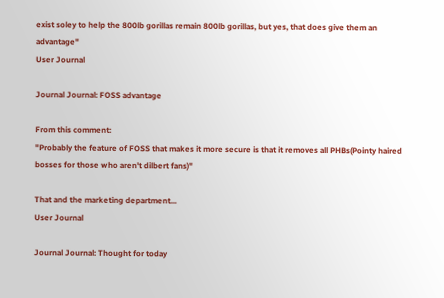exist soley to help the 800lb gorillas remain 800lb gorillas, but yes, that does give them an advantage"
User Journal

Journal Journal: FOSS advantage

From this comment:
"Probably the feature of FOSS that makes it more secure is that it removes all PHBs(Pointy haired bosses for those who aren't dilbert fans)"

That and the marketing department...
User Journal

Journal Journal: Thought for today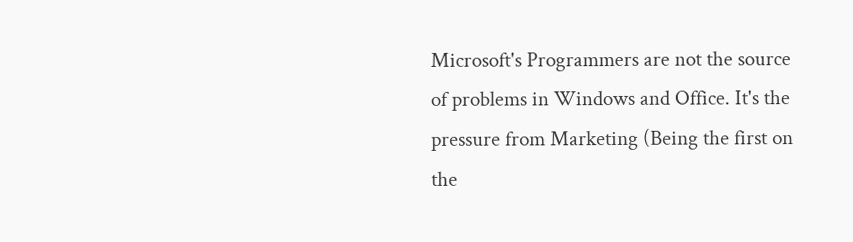Microsoft's Programmers are not the source of problems in Windows and Office. It's the pressure from Marketing (Being the first on the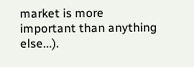market is more important than anything else...).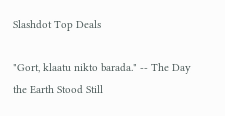Slashdot Top Deals

"Gort, klaatu nikto barada." -- The Day the Earth Stood Still